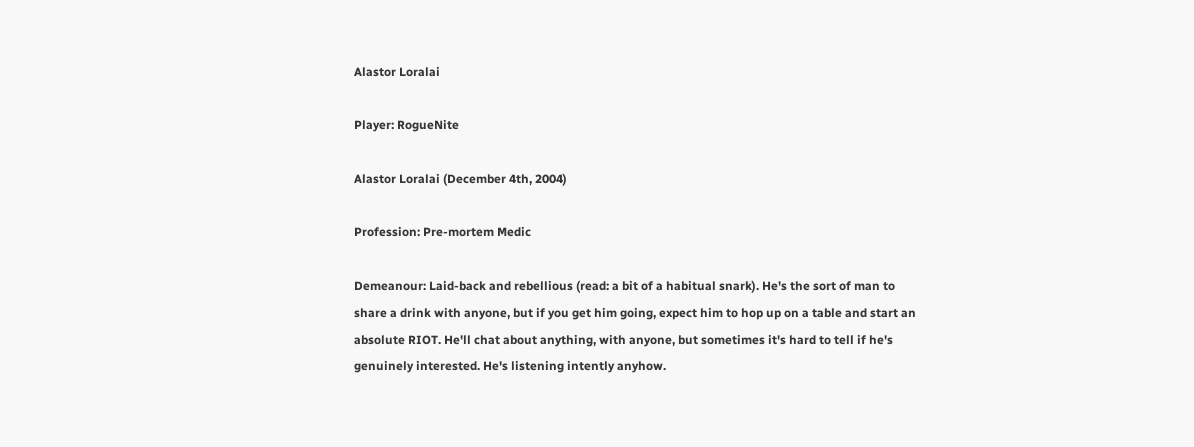Alastor Loralai

Player: RogueNite

Alastor Loralai (December 4th, 2004)

Profession: Pre-mortem Medic

Demeanour: Laid-back and rebellious (read: a bit of a habitual snark). He's the sort of man to share a drink with anyone, but if you get him going, expect him to hop up on a table and start an absolute RIOT. He'll chat about anything, with anyone, but sometimes it's hard to tell if he's genuinely interested. He's listening intently anyhow.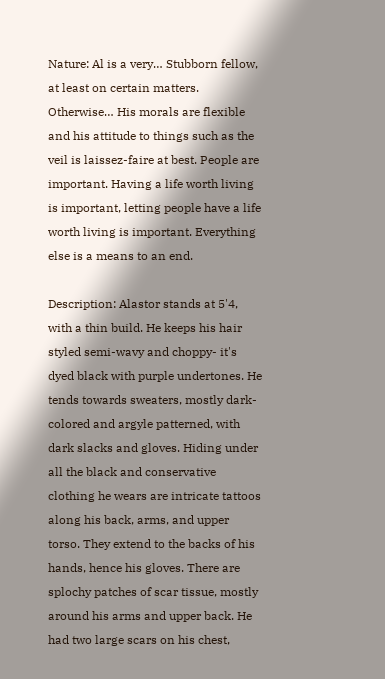Nature: Al is a very… Stubborn fellow, at least on certain matters. Otherwise… His morals are flexible and his attitude to things such as the veil is laissez-faire at best. People are important. Having a life worth living is important, letting people have a life worth living is important. Everything else is a means to an end.

Description: Alastor stands at 5'4, with a thin build. He keeps his hair styled semi-wavy and choppy- it's dyed black with purple undertones. He tends towards sweaters, mostly dark-colored and argyle patterned, with dark slacks and gloves. Hiding under all the black and conservative clothing he wears are intricate tattoos along his back, arms, and upper torso. They extend to the backs of his hands, hence his gloves. There are splochy patches of scar tissue, mostly around his arms and upper back. He had two large scars on his chest,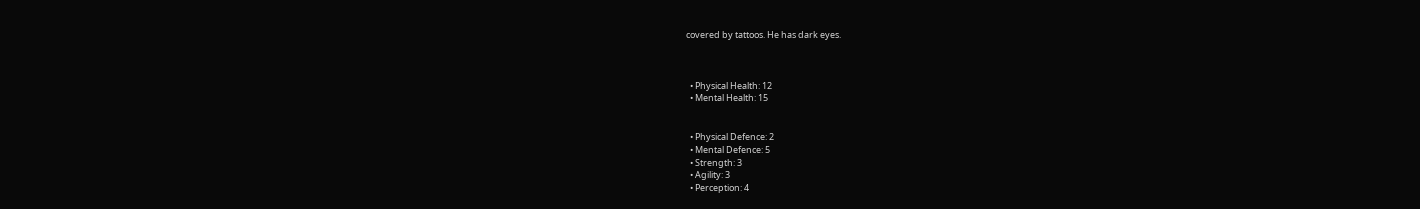covered by tattoos. He has dark eyes.



  • Physical Health: 12
  • Mental Health: 15


  • Physical Defence: 2
  • Mental Defence: 5
  • Strength: 3
  • Agility: 3
  • Perception: 4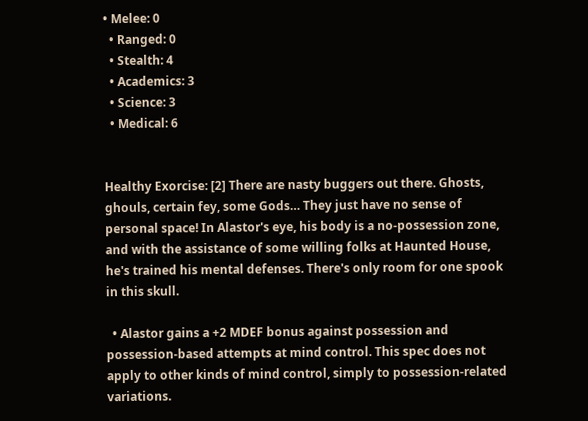• Melee: 0
  • Ranged: 0
  • Stealth: 4
  • Academics: 3
  • Science: 3
  • Medical: 6


Healthy Exorcise: [2] There are nasty buggers out there. Ghosts, ghouls, certain fey, some Gods… They just have no sense of personal space! In Alastor's eye, his body is a no-possession zone, and with the assistance of some willing folks at Haunted House, he's trained his mental defenses. There's only room for one spook in this skull.

  • Alastor gains a +2 MDEF bonus against possession and possession-based attempts at mind control. This spec does not apply to other kinds of mind control, simply to possession-related variations.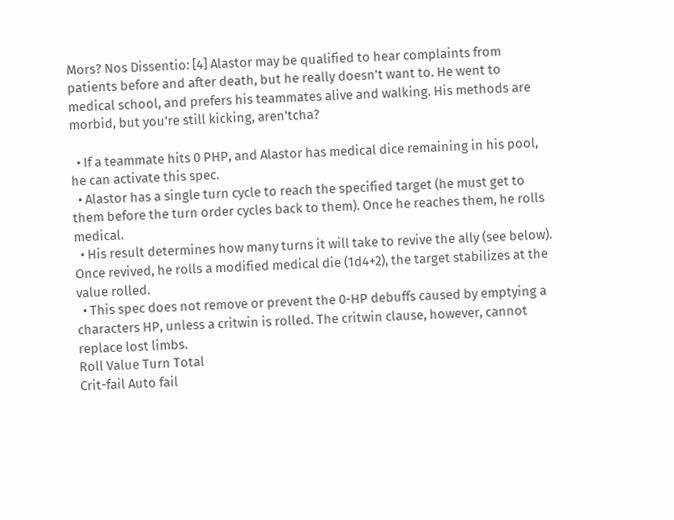Mors? Nos Dissentio: [4] Alastor may be qualified to hear complaints from patients before and after death, but he really doesn't want to. He went to medical school, and prefers his teammates alive and walking. His methods are morbid, but you're still kicking, aren'tcha?

  • If a teammate hits 0 PHP, and Alastor has medical dice remaining in his pool, he can activate this spec.
  • Alastor has a single turn cycle to reach the specified target (he must get to them before the turn order cycles back to them). Once he reaches them, he rolls medical.
  • His result determines how many turns it will take to revive the ally (see below). Once revived, he rolls a modified medical die (1d4+2), the target stabilizes at the value rolled.
  • This spec does not remove or prevent the 0-HP debuffs caused by emptying a characters HP, unless a critwin is rolled. The critwin clause, however, cannot replace lost limbs.
Roll Value Turn Total
Crit-fail Auto fail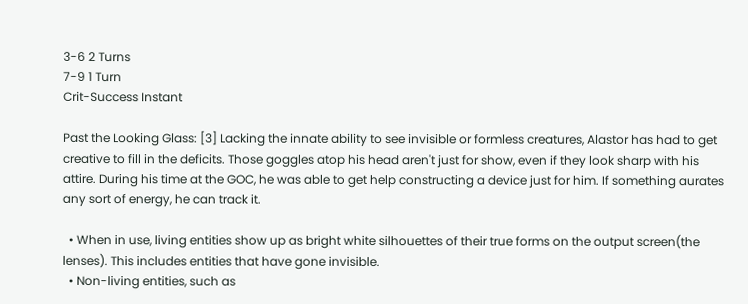3-6 2 Turns
7-9 1 Turn
Crit-Success Instant

Past the Looking Glass: [3] Lacking the innate ability to see invisible or formless creatures, Alastor has had to get creative to fill in the deficits. Those goggles atop his head aren't just for show, even if they look sharp with his attire. During his time at the GOC, he was able to get help constructing a device just for him. If something aurates any sort of energy, he can track it.

  • When in use, living entities show up as bright white silhouettes of their true forms on the output screen(the lenses). This includes entities that have gone invisible.
  • Non-living entities, such as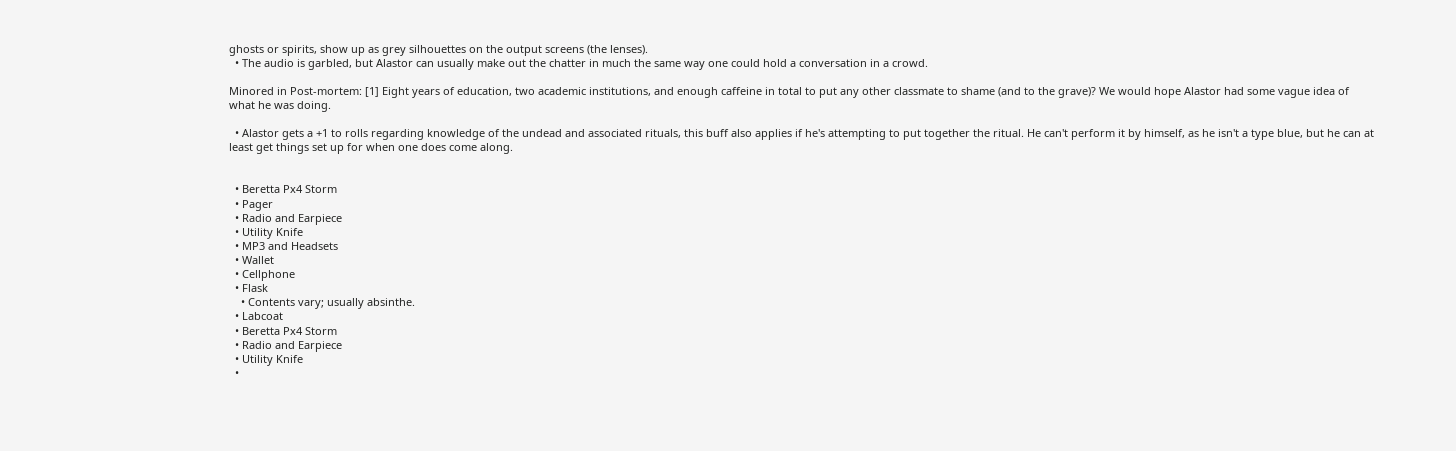ghosts or spirits, show up as grey silhouettes on the output screens (the lenses).
  • The audio is garbled, but Alastor can usually make out the chatter in much the same way one could hold a conversation in a crowd.

Minored in Post-mortem: [1] Eight years of education, two academic institutions, and enough caffeine in total to put any other classmate to shame (and to the grave)? We would hope Alastor had some vague idea of what he was doing.

  • Alastor gets a +1 to rolls regarding knowledge of the undead and associated rituals, this buff also applies if he's attempting to put together the ritual. He can't perform it by himself, as he isn't a type blue, but he can at least get things set up for when one does come along.


  • Beretta Px4 Storm
  • Pager
  • Radio and Earpiece
  • Utility Knife
  • MP3 and Headsets
  • Wallet
  • Cellphone
  • Flask
    • Contents vary; usually absinthe.
  • Labcoat
  • Beretta Px4 Storm
  • Radio and Earpiece
  • Utility Knife
  •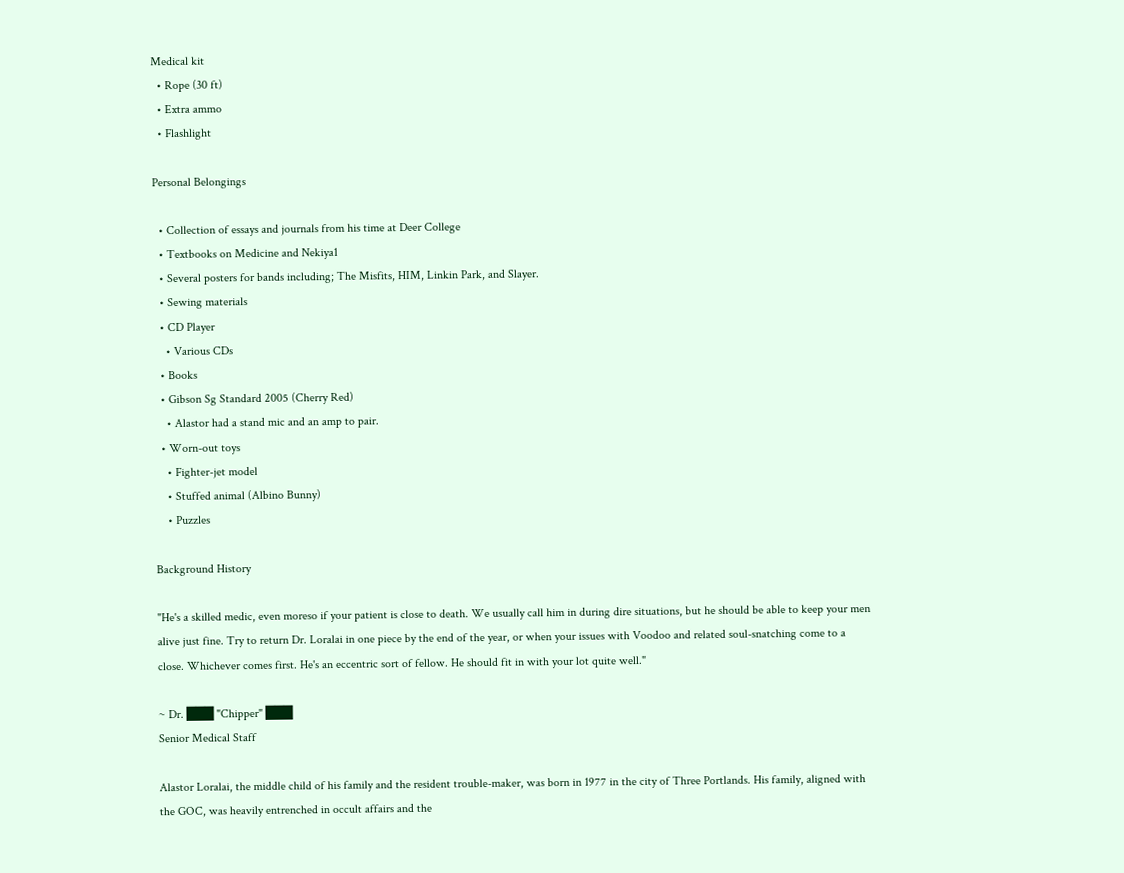Medical kit
  • Rope (30 ft)
  • Extra ammo
  • Flashlight

Personal Belongings

  • Collection of essays and journals from his time at Deer College
  • Textbooks on Medicine and Nekiya1
  • Several posters for bands including; The Misfits, HIM, Linkin Park, and Slayer.
  • Sewing materials
  • CD Player
    • Various CDs
  • Books
  • Gibson Sg Standard 2005 (Cherry Red)
    • Alastor had a stand mic and an amp to pair.
  • Worn-out toys
    • Fighter-jet model
    • Stuffed animal (Albino Bunny)
    • Puzzles

Background History

"He's a skilled medic, even moreso if your patient is close to death. We usually call him in during dire situations, but he should be able to keep your men alive just fine. Try to return Dr. Loralai in one piece by the end of the year, or when your issues with Voodoo and related soul-snatching come to a close. Whichever comes first. He's an eccentric sort of fellow. He should fit in with your lot quite well."

~ Dr. ███ "Chipper" ███
Senior Medical Staff

Alastor Loralai, the middle child of his family and the resident trouble-maker, was born in 1977 in the city of Three Portlands. His family, aligned with the GOC, was heavily entrenched in occult affairs and the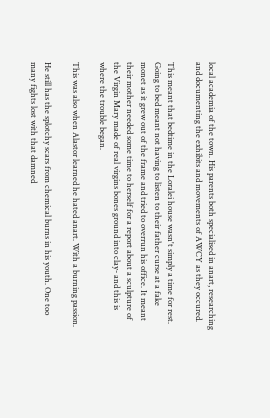local academia of the town. His parents both specialised in anart, researching and documenting the exhibits and movements of AWCY as they occured.

This meant that bedtime in the Loralei house wasn't simply a time for rest. Going to bed meant not having to listen to their father curse at a fake monet as it grew out of the frame and tried to overrun his office. It meant their mother needed some time to herself for a report about a sculpture of the Virgin Mary made of real virgins bones ground into clay- and this is where the trouble began.

This was also when Alastor learned he hated anart. With a burning passion.

He still has the splotchy scars from chemical burns in his youth. One too many fights lost with that damned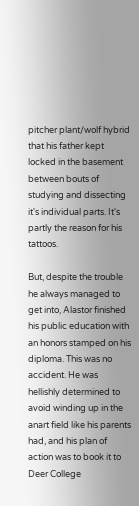pitcher plant/wolf hybrid that his father kept locked in the basement between bouts of studying and dissecting it's individual parts. It's partly the reason for his tattoos.

But, despite the trouble he always managed to get into, Alastor finished his public education with an honors stamped on his diploma. This was no accident. He was hellishly determined to avoid winding up in the anart field like his parents had, and his plan of action was to book it to Deer College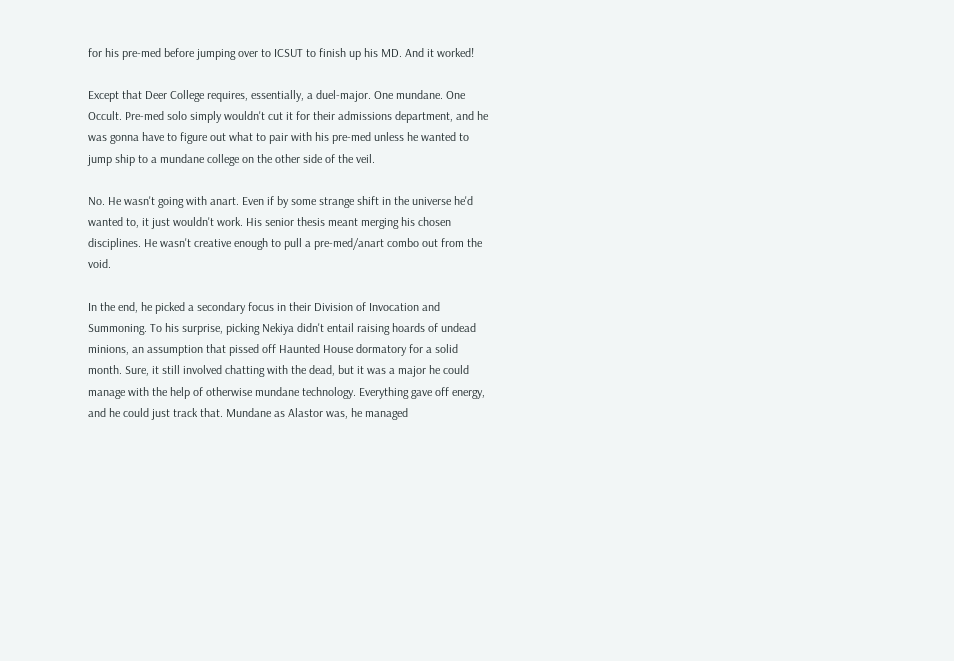for his pre-med before jumping over to ICSUT to finish up his MD. And it worked!

Except that Deer College requires, essentially, a duel-major. One mundane. One Occult. Pre-med solo simply wouldn't cut it for their admissions department, and he was gonna have to figure out what to pair with his pre-med unless he wanted to jump ship to a mundane college on the other side of the veil.

No. He wasn't going with anart. Even if by some strange shift in the universe he'd wanted to, it just wouldn't work. His senior thesis meant merging his chosen disciplines. He wasn't creative enough to pull a pre-med/anart combo out from the void.

In the end, he picked a secondary focus in their Division of Invocation and Summoning. To his surprise, picking Nekiya didn't entail raising hoards of undead minions, an assumption that pissed off Haunted House dormatory for a solid month. Sure, it still involved chatting with the dead, but it was a major he could manage with the help of otherwise mundane technology. Everything gave off energy, and he could just track that. Mundane as Alastor was, he managed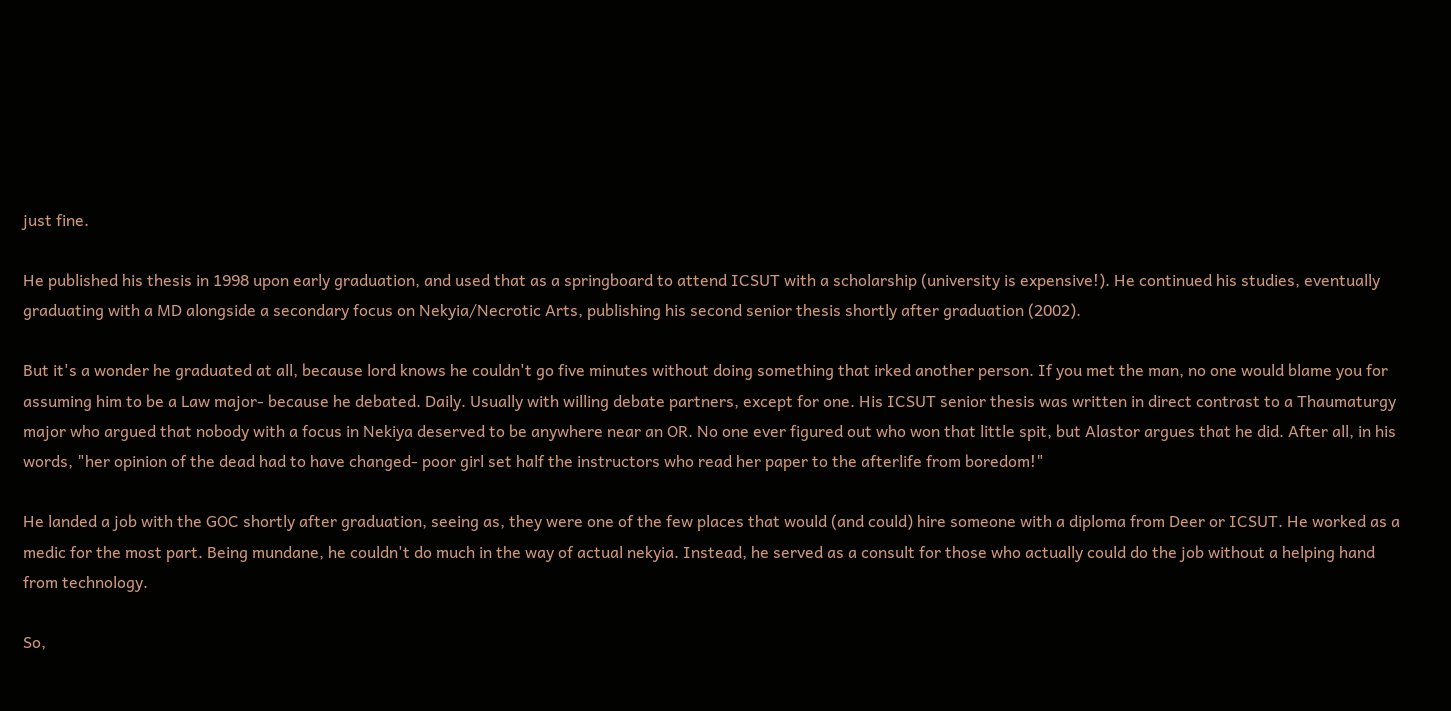just fine.

He published his thesis in 1998 upon early graduation, and used that as a springboard to attend ICSUT with a scholarship (university is expensive!). He continued his studies, eventually graduating with a MD alongside a secondary focus on Nekyia/Necrotic Arts, publishing his second senior thesis shortly after graduation (2002).

But it's a wonder he graduated at all, because lord knows he couldn't go five minutes without doing something that irked another person. If you met the man, no one would blame you for assuming him to be a Law major- because he debated. Daily. Usually with willing debate partners, except for one. His ICSUT senior thesis was written in direct contrast to a Thaumaturgy major who argued that nobody with a focus in Nekiya deserved to be anywhere near an OR. No one ever figured out who won that little spit, but Alastor argues that he did. After all, in his words, "her opinion of the dead had to have changed- poor girl set half the instructors who read her paper to the afterlife from boredom!"

He landed a job with the GOC shortly after graduation, seeing as, they were one of the few places that would (and could) hire someone with a diploma from Deer or ICSUT. He worked as a medic for the most part. Being mundane, he couldn't do much in the way of actual nekyia. Instead, he served as a consult for those who actually could do the job without a helping hand from technology.

So,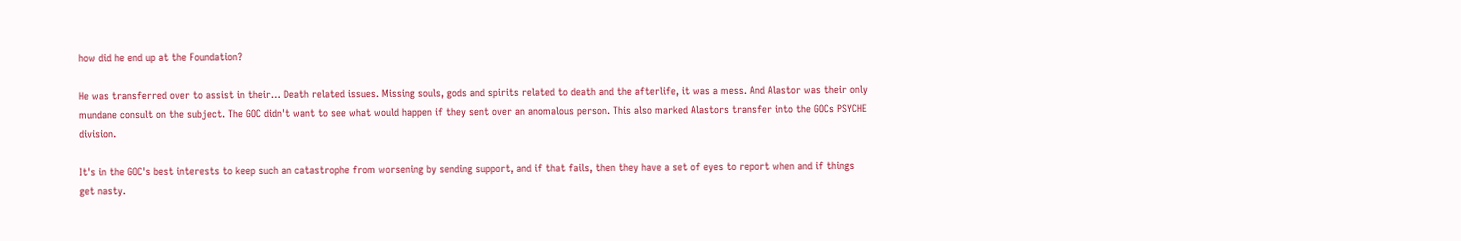how did he end up at the Foundation?

He was transferred over to assist in their… Death related issues. Missing souls, gods and spirits related to death and the afterlife, it was a mess. And Alastor was their only mundane consult on the subject. The GOC didn't want to see what would happen if they sent over an anomalous person. This also marked Alastors transfer into the GOCs PSYCHE division.

It's in the GOC's best interests to keep such an catastrophe from worsening by sending support, and if that fails, then they have a set of eyes to report when and if things get nasty.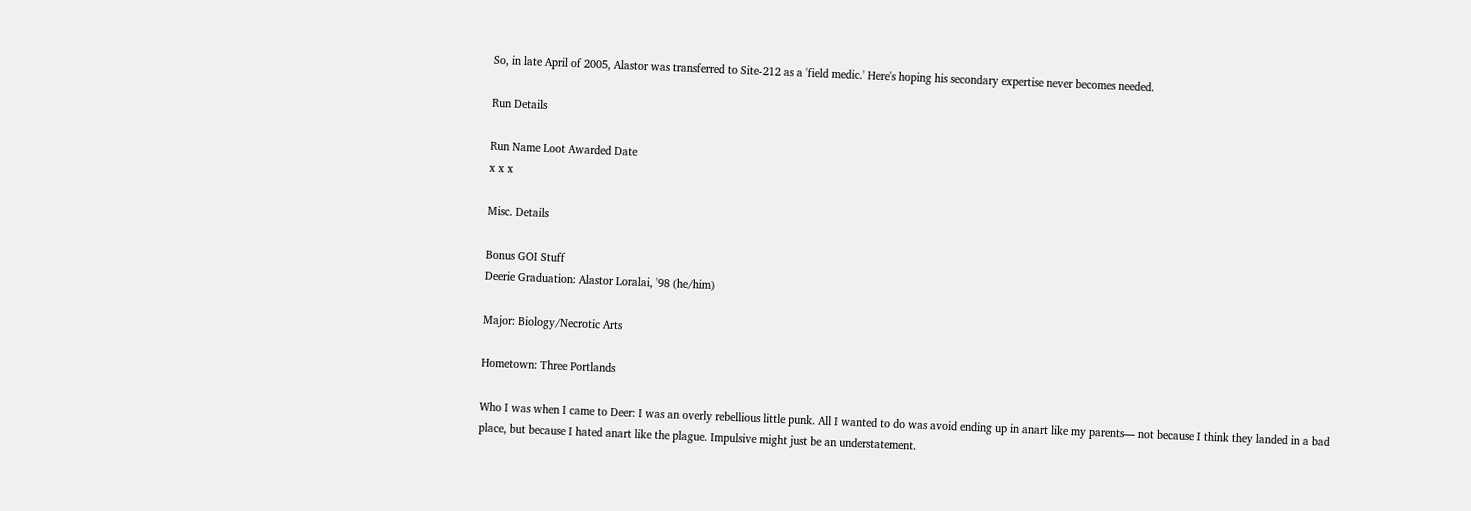So, in late April of 2005, Alastor was transferred to Site-212 as a 'field medic.' Here's hoping his secondary expertise never becomes needed.

Run Details

Run Name Loot Awarded Date
x x x

Misc. Details

Bonus GOI Stuff
Deerie Graduation: Alastor Loralai, '98 (he/him)

Major: Biology/Necrotic Arts

Hometown: Three Portlands

Who I was when I came to Deer: I was an overly rebellious little punk. All I wanted to do was avoid ending up in anart like my parents— not because I think they landed in a bad place, but because I hated anart like the plague. Impulsive might just be an understatement.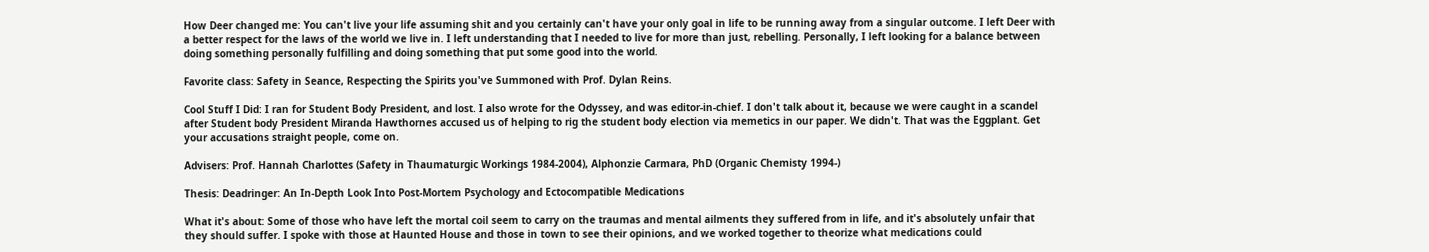How Deer changed me: You can't live your life assuming shit and you certainly can't have your only goal in life to be running away from a singular outcome. I left Deer with a better respect for the laws of the world we live in. I left understanding that I needed to live for more than just, rebelling. Personally, I left looking for a balance between doing something personally fulfilling and doing something that put some good into the world.

Favorite class: Safety in Seance, Respecting the Spirits you've Summoned with Prof. Dylan Reins.

Cool Stuff I Did: I ran for Student Body President, and lost. I also wrote for the Odyssey, and was editor-in-chief. I don't talk about it, because we were caught in a scandel after Student body President Miranda Hawthornes accused us of helping to rig the student body election via memetics in our paper. We didn't. That was the Eggplant. Get your accusations straight people, come on.

Advisers: Prof. Hannah Charlottes (Safety in Thaumaturgic Workings 1984-2004), Alphonzie Carmara, PhD (Organic Chemisty 1994-)

Thesis: Deadringer: An In-Depth Look Into Post-Mortem Psychology and Ectocompatible Medications

What it's about: Some of those who have left the mortal coil seem to carry on the traumas and mental ailments they suffered from in life, and it's absolutely unfair that they should suffer. I spoke with those at Haunted House and those in town to see their opinions, and we worked together to theorize what medications could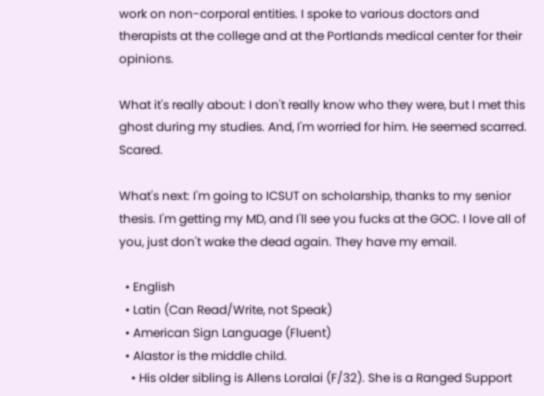work on non-corporal entities. I spoke to various doctors and therapists at the college and at the Portlands medical center for their opinions.

What it's really about: I don't really know who they were, but I met this ghost during my studies. And, I'm worried for him. He seemed scarred. Scared.

What's next: I'm going to ICSUT on scholarship, thanks to my senior thesis. I'm getting my MD, and I'll see you fucks at the GOC. I love all of you, just don't wake the dead again. They have my email.

  • English
  • Latin (Can Read/Write, not Speak)
  • American Sign Language (Fluent)
  • Alastor is the middle child.
    • His older sibling is Allens Loralai (F/32). She is a Ranged Support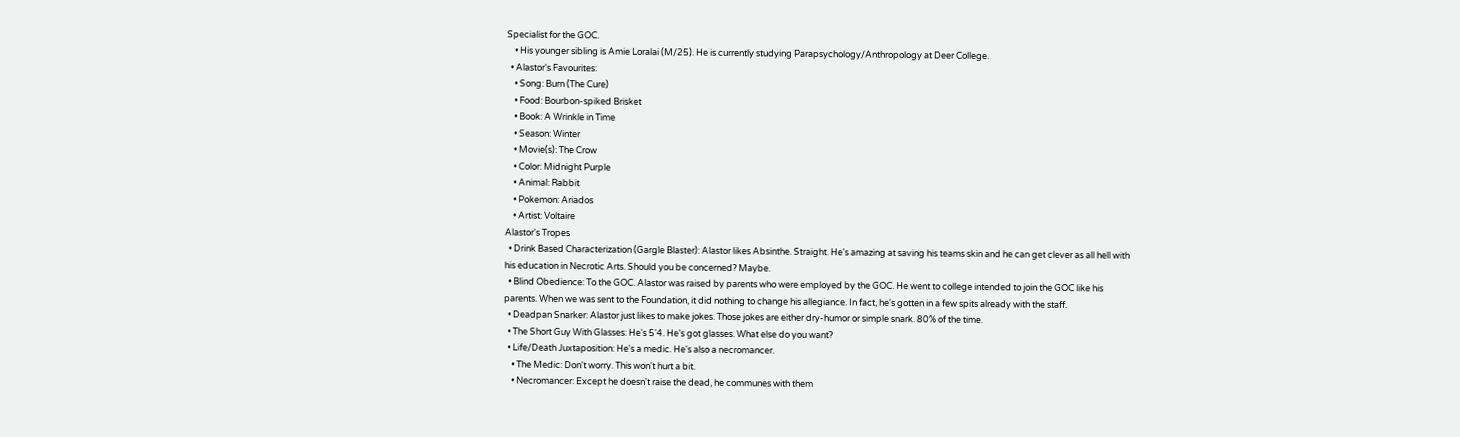Specialist for the GOC.
    • His younger sibling is Amie Loralai (M/25). He is currently studying Parapsychology/Anthropology at Deer College.
  • Alastor's Favourites:
    • Song: Burn (The Cure)
    • Food: Bourbon-spiked Brisket
    • Book: A Wrinkle in Time
    • Season: Winter
    • Movie(s): The Crow
    • Color: Midnight Purple
    • Animal: Rabbit
    • Pokemon: Ariados
    • Artist: Voltaire
Alastor's Tropes
  • Drink Based Characterization (Gargle Blaster): Alastor likes Absinthe. Straight. He's amazing at saving his teams skin and he can get clever as all hell with his education in Necrotic Arts. Should you be concerned? Maybe.
  • Blind Obedience: To the GOC. Alastor was raised by parents who were employed by the GOC. He went to college intended to join the GOC like his parents. When we was sent to the Foundation, it did nothing to change his allegiance. In fact, he's gotten in a few spits already with the staff.
  • Deadpan Snarker: Alastor just likes to make jokes. Those jokes are either dry-humor or simple snark. 80% of the time.
  • The Short Guy With Glasses: He's 5'4. He's got glasses. What else do you want?
  • Life/Death Juxtaposition: He's a medic. He's also a necromancer.
    • The Medic: Don't worry. This won't hurt a bit.
    • Necromancer: Except he doesn't raise the dead, he communes with them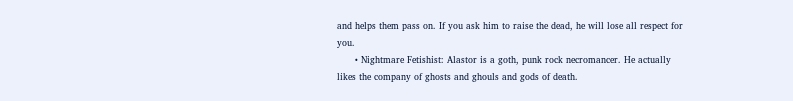and helps them pass on. If you ask him to raise the dead, he will lose all respect for you.
      • Nightmare Fetishist: Alastor is a goth, punk rock necromancer. He actually likes the company of ghosts and ghouls and gods of death.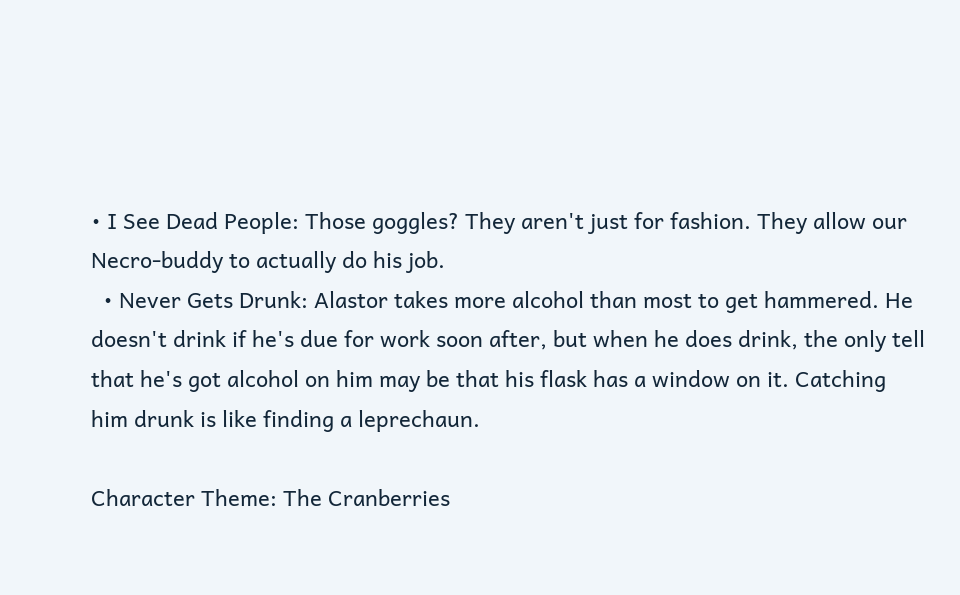• I See Dead People: Those goggles? They aren't just for fashion. They allow our Necro-buddy to actually do his job.
  • Never Gets Drunk: Alastor takes more alcohol than most to get hammered. He doesn't drink if he's due for work soon after, but when he does drink, the only tell that he's got alcohol on him may be that his flask has a window on it. Catching him drunk is like finding a leprechaun.

Character Theme: The Cranberries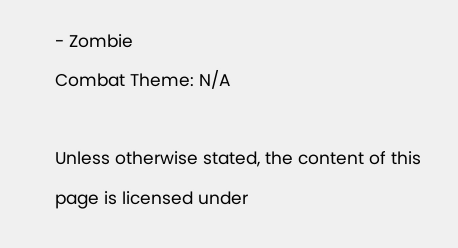- Zombie
Combat Theme: N/A

Unless otherwise stated, the content of this page is licensed under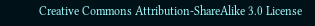Creative Commons Attribution-ShareAlike 3.0 License